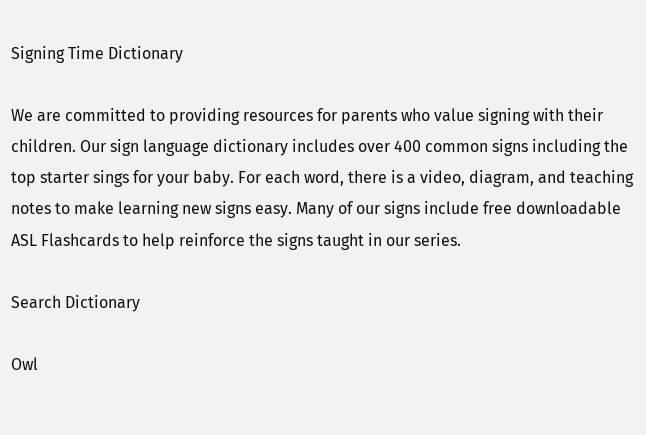Signing Time Dictionary

We are committed to providing resources for parents who value signing with their children. Our sign language dictionary includes over 400 common signs including the top starter sings for your baby. For each word, there is a video, diagram, and teaching notes to make learning new signs easy. Many of our signs include free downloadable ASL Flashcards to help reinforce the signs taught in our series.

Search Dictionary

Owl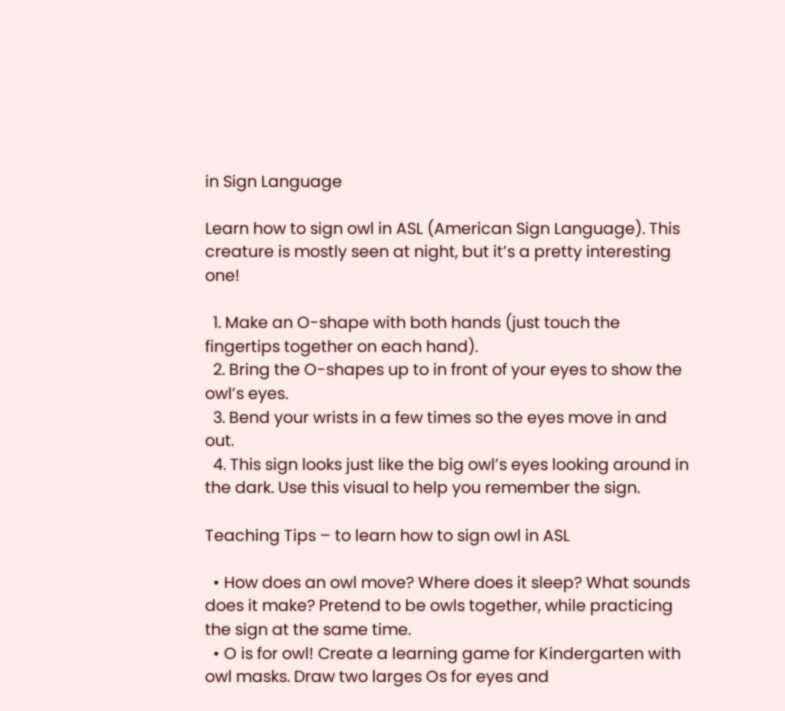in Sign Language

Learn how to sign owl in ASL (American Sign Language). This creature is mostly seen at night, but it’s a pretty interesting one!

  1. Make an O-shape with both hands (just touch the fingertips together on each hand).
  2. Bring the O-shapes up to in front of your eyes to show the owl’s eyes.
  3. Bend your wrists in a few times so the eyes move in and out.
  4. This sign looks just like the big owl’s eyes looking around in the dark. Use this visual to help you remember the sign.

Teaching Tips – to learn how to sign owl in ASL

  • How does an owl move? Where does it sleep? What sounds does it make? Pretend to be owls together, while practicing the sign at the same time.
  • O is for owl! Create a learning game for Kindergarten with owl masks. Draw two larges Os for eyes and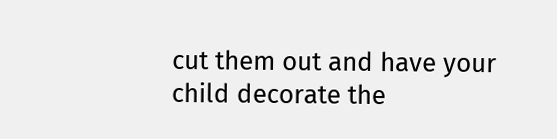cut them out and have your child decorate the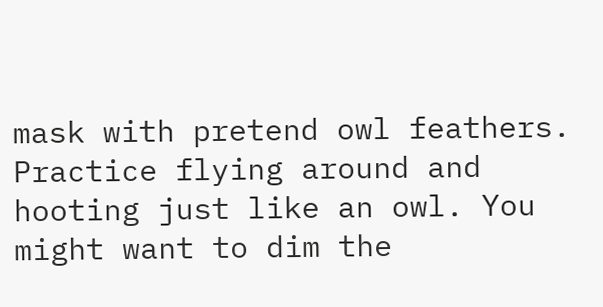mask with pretend owl feathers. Practice flying around and hooting just like an owl. You might want to dim the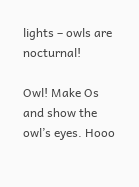lights – owls are nocturnal!

Owl! Make Os and show the owl’s eyes. Hooo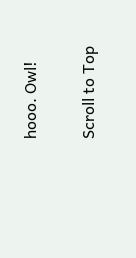hooo. Owl!

Scroll to Top